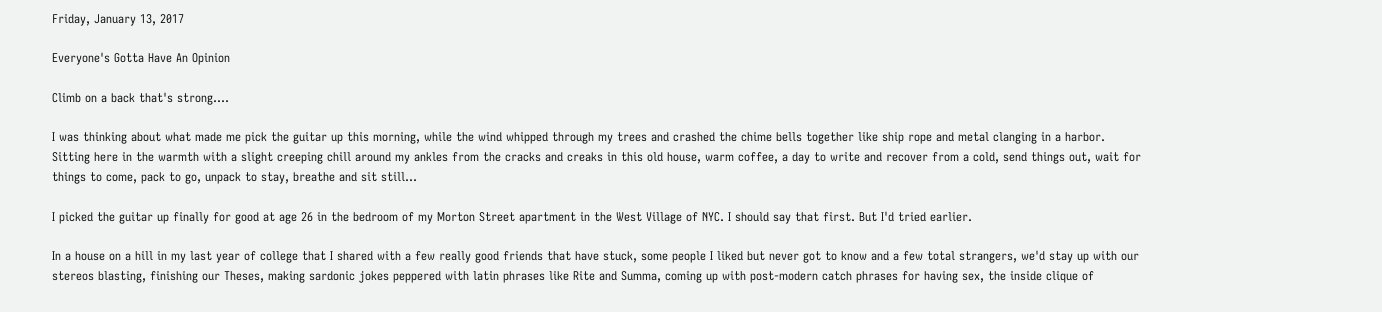Friday, January 13, 2017

Everyone's Gotta Have An Opinion

Climb on a back that's strong....

I was thinking about what made me pick the guitar up this morning, while the wind whipped through my trees and crashed the chime bells together like ship rope and metal clanging in a harbor. Sitting here in the warmth with a slight creeping chill around my ankles from the cracks and creaks in this old house, warm coffee, a day to write and recover from a cold, send things out, wait for things to come, pack to go, unpack to stay, breathe and sit still...

I picked the guitar up finally for good at age 26 in the bedroom of my Morton Street apartment in the West Village of NYC. I should say that first. But I'd tried earlier.

In a house on a hill in my last year of college that I shared with a few really good friends that have stuck, some people I liked but never got to know and a few total strangers, we'd stay up with our stereos blasting, finishing our Theses, making sardonic jokes peppered with latin phrases like Rite and Summa, coming up with post-modern catch phrases for having sex, the inside clique of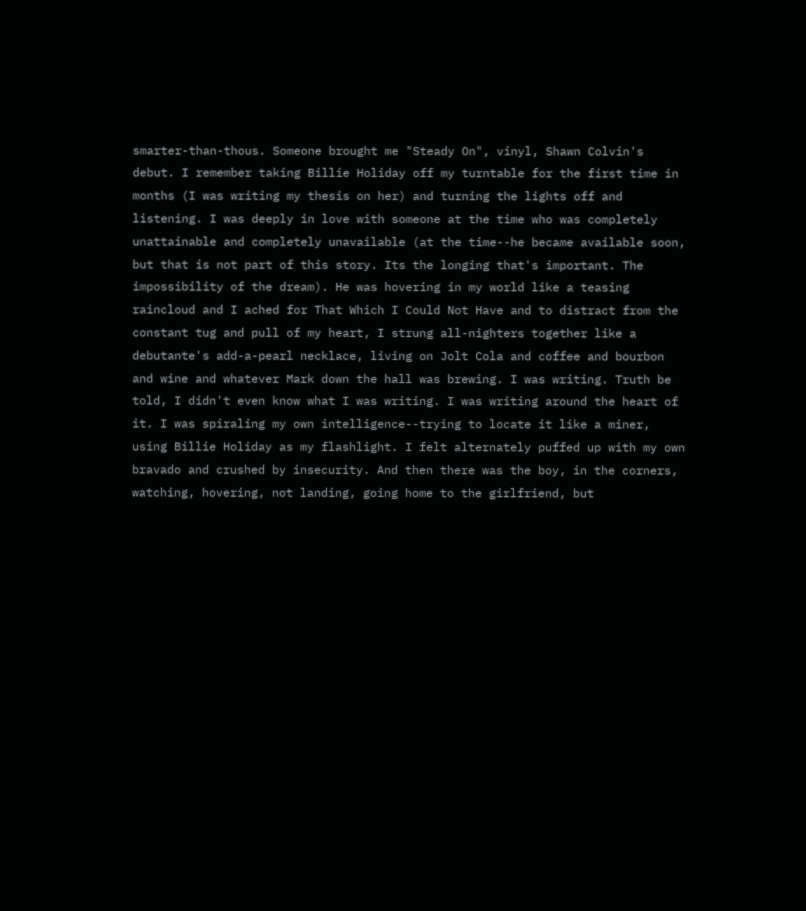smarter-than-thous. Someone brought me "Steady On", vinyl, Shawn Colvin's debut. I remember taking Billie Holiday off my turntable for the first time in months (I was writing my thesis on her) and turning the lights off and listening. I was deeply in love with someone at the time who was completely unattainable and completely unavailable (at the time--he became available soon, but that is not part of this story. Its the longing that's important. The impossibility of the dream). He was hovering in my world like a teasing raincloud and I ached for That Which I Could Not Have and to distract from the constant tug and pull of my heart, I strung all-nighters together like a debutante's add-a-pearl necklace, living on Jolt Cola and coffee and bourbon and wine and whatever Mark down the hall was brewing. I was writing. Truth be told, I didn't even know what I was writing. I was writing around the heart of it. I was spiraling my own intelligence--trying to locate it like a miner, using Billie Holiday as my flashlight. I felt alternately puffed up with my own bravado and crushed by insecurity. And then there was the boy, in the corners, watching, hovering, not landing, going home to the girlfriend, but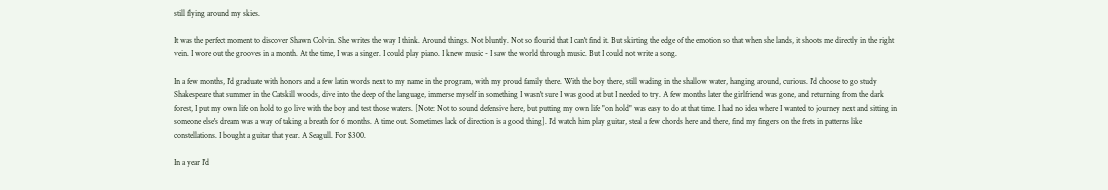still flying around my skies.

It was the perfect moment to discover Shawn Colvin. She writes the way I think. Around things. Not bluntly. Not so flourid that I can't find it. But skirting the edge of the emotion so that when she lands, it shoots me directly in the right vein. I wore out the grooves in a month. At the time, I was a singer. I could play piano. I knew music - I saw the world through music. But I could not write a song.

In a few months, I'd graduate with honors and a few latin words next to my name in the program, with my proud family there. With the boy there, still wading in the shallow water, hanging around, curious. I'd choose to go study Shakespeare that summer in the Catskill woods, dive into the deep of the language, immerse myself in something I wasn't sure I was good at but I needed to try. A few months later the girlfriend was gone, and returning from the dark forest, I put my own life on hold to go live with the boy and test those waters. [Note: Not to sound defensive here, but putting my own life "on hold" was easy to do at that time. I had no idea where I wanted to journey next and sitting in someone else's dream was a way of taking a breath for 6 months. A time out. Sometimes lack of direction is a good thing]. I'd watch him play guitar, steal a few chords here and there, find my fingers on the frets in patterns like constellations. I bought a guitar that year. A Seagull. For $300.

In a year I'd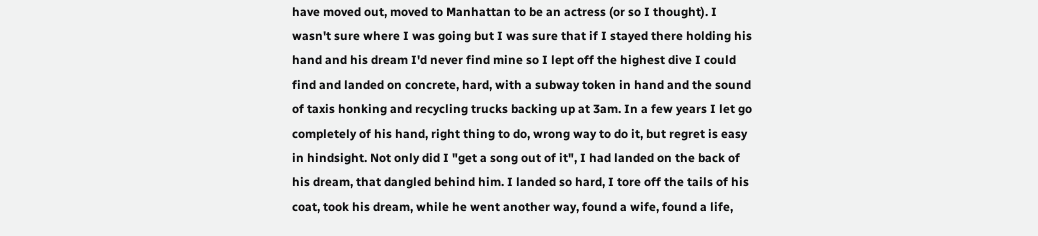have moved out, moved to Manhattan to be an actress (or so I thought). I wasn't sure where I was going but I was sure that if I stayed there holding his hand and his dream I'd never find mine so I lept off the highest dive I could find and landed on concrete, hard, with a subway token in hand and the sound of taxis honking and recycling trucks backing up at 3am. In a few years I let go completely of his hand, right thing to do, wrong way to do it, but regret is easy in hindsight. Not only did I "get a song out of it", I had landed on the back of his dream, that dangled behind him. I landed so hard, I tore off the tails of his coat, took his dream, while he went another way, found a wife, found a life,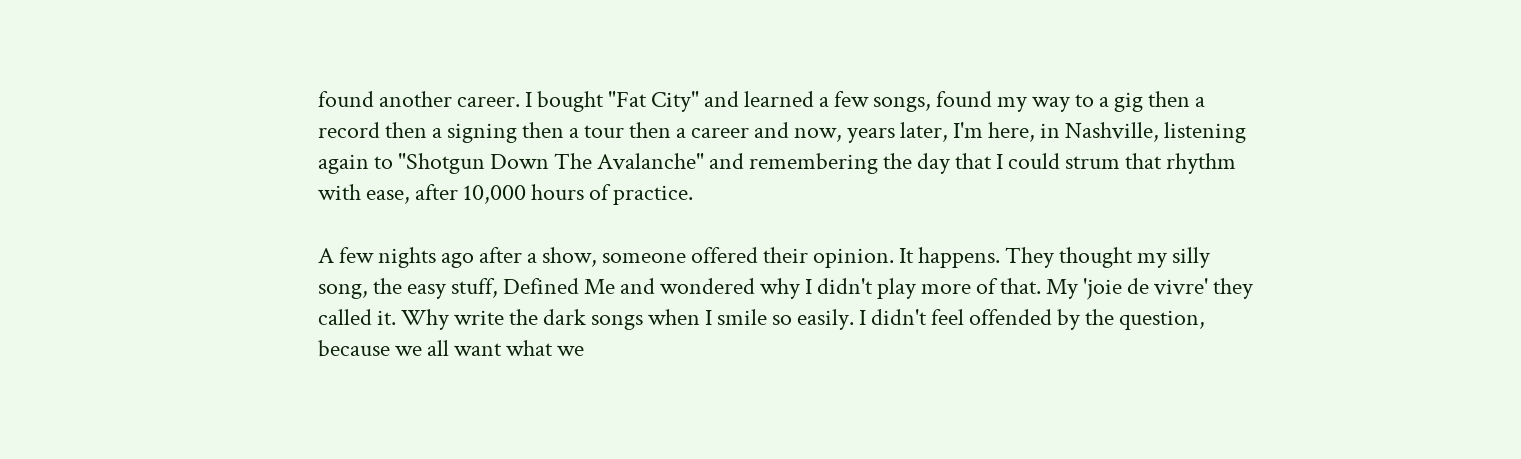found another career. I bought "Fat City" and learned a few songs, found my way to a gig then a record then a signing then a tour then a career and now, years later, I'm here, in Nashville, listening again to "Shotgun Down The Avalanche" and remembering the day that I could strum that rhythm with ease, after 10,000 hours of practice.

A few nights ago after a show, someone offered their opinion. It happens. They thought my silly song, the easy stuff, Defined Me and wondered why I didn't play more of that. My 'joie de vivre' they called it. Why write the dark songs when I smile so easily. I didn't feel offended by the question, because we all want what we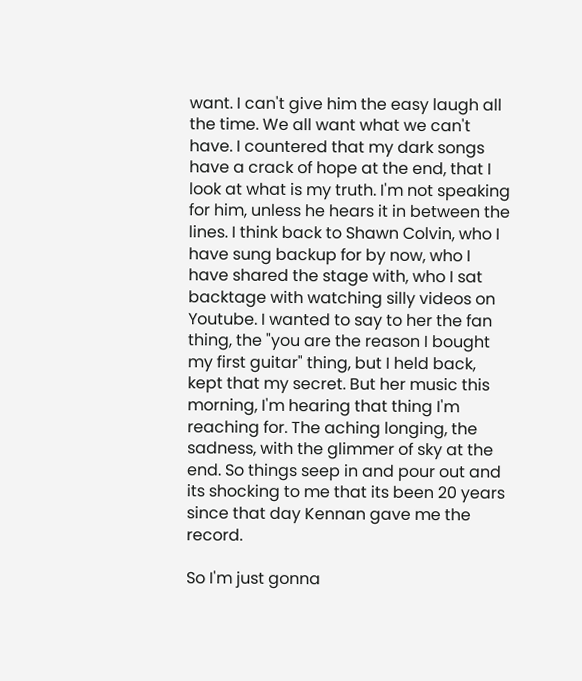want. I can't give him the easy laugh all the time. We all want what we can't have. I countered that my dark songs have a crack of hope at the end, that I look at what is my truth. I'm not speaking for him, unless he hears it in between the lines. I think back to Shawn Colvin, who I have sung backup for by now, who I have shared the stage with, who I sat backtage with watching silly videos on Youtube. I wanted to say to her the fan thing, the "you are the reason I bought my first guitar" thing, but I held back, kept that my secret. But her music this morning, I'm hearing that thing I'm reaching for. The aching longing, the sadness, with the glimmer of sky at the end. So things seep in and pour out and its shocking to me that its been 20 years since that day Kennan gave me the record.

So I'm just gonna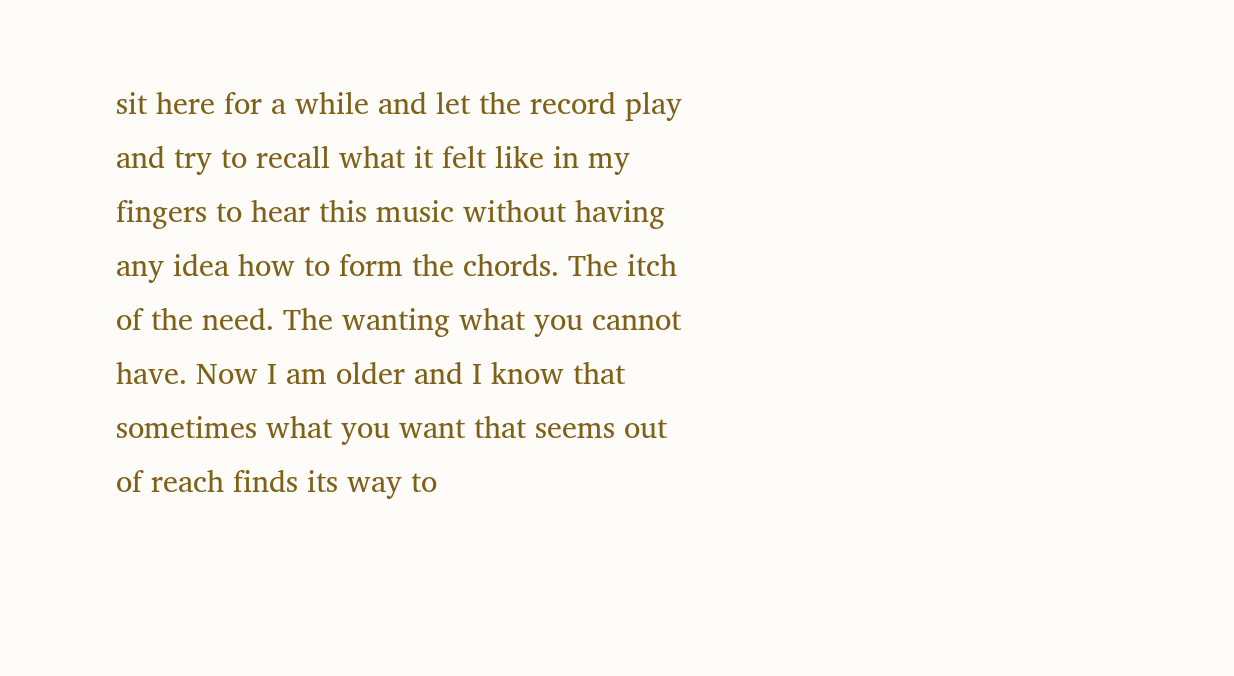sit here for a while and let the record play and try to recall what it felt like in my fingers to hear this music without having any idea how to form the chords. The itch of the need. The wanting what you cannot have. Now I am older and I know that sometimes what you want that seems out of reach finds its way to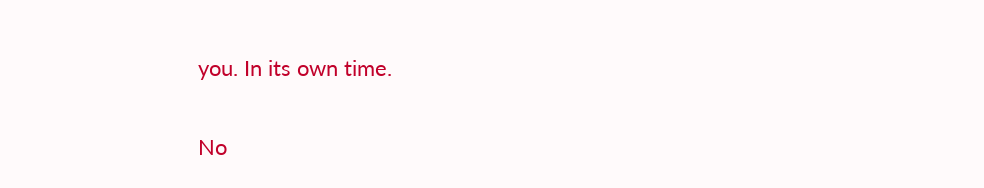you. In its own time.

No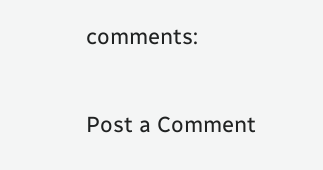comments:

Post a Comment